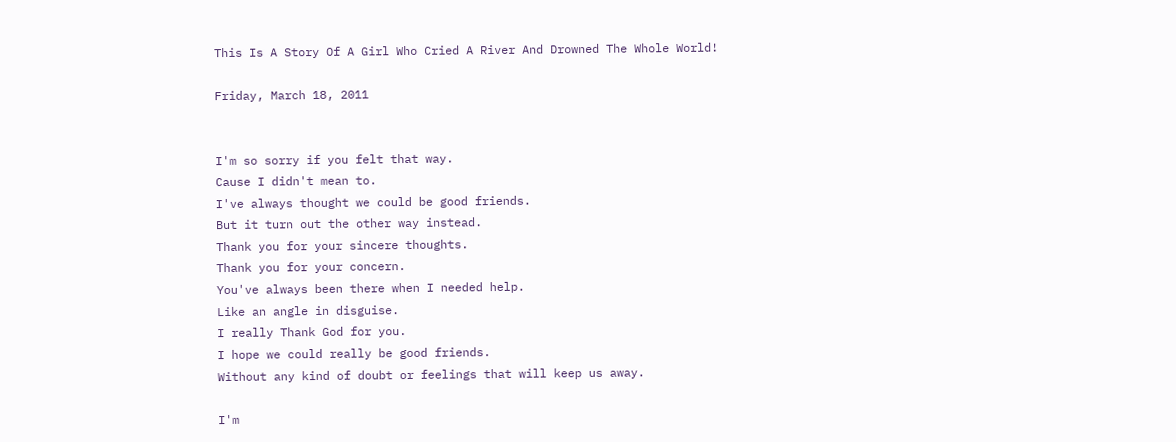This Is A Story Of A Girl Who Cried A River And Drowned The Whole World!

Friday, March 18, 2011


I'm so sorry if you felt that way.
Cause I didn't mean to.
I've always thought we could be good friends.
But it turn out the other way instead.
Thank you for your sincere thoughts.
Thank you for your concern.
You've always been there when I needed help.
Like an angle in disguise.
I really Thank God for you.
I hope we could really be good friends.
Without any kind of doubt or feelings that will keep us away.

I'm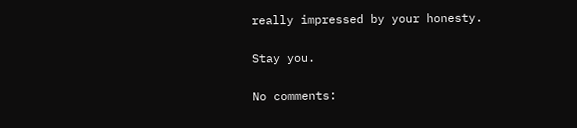really impressed by your honesty.

Stay you.

No comments: